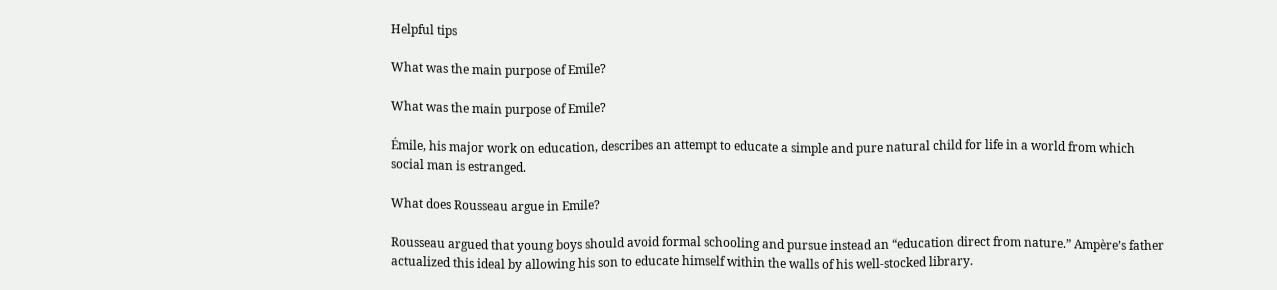Helpful tips

What was the main purpose of Emile?

What was the main purpose of Emile?

Émile, his major work on education, describes an attempt to educate a simple and pure natural child for life in a world from which social man is estranged.

What does Rousseau argue in Emile?

Rousseau argued that young boys should avoid formal schooling and pursue instead an “education direct from nature.” Ampère’s father actualized this ideal by allowing his son to educate himself within the walls of his well-stocked library.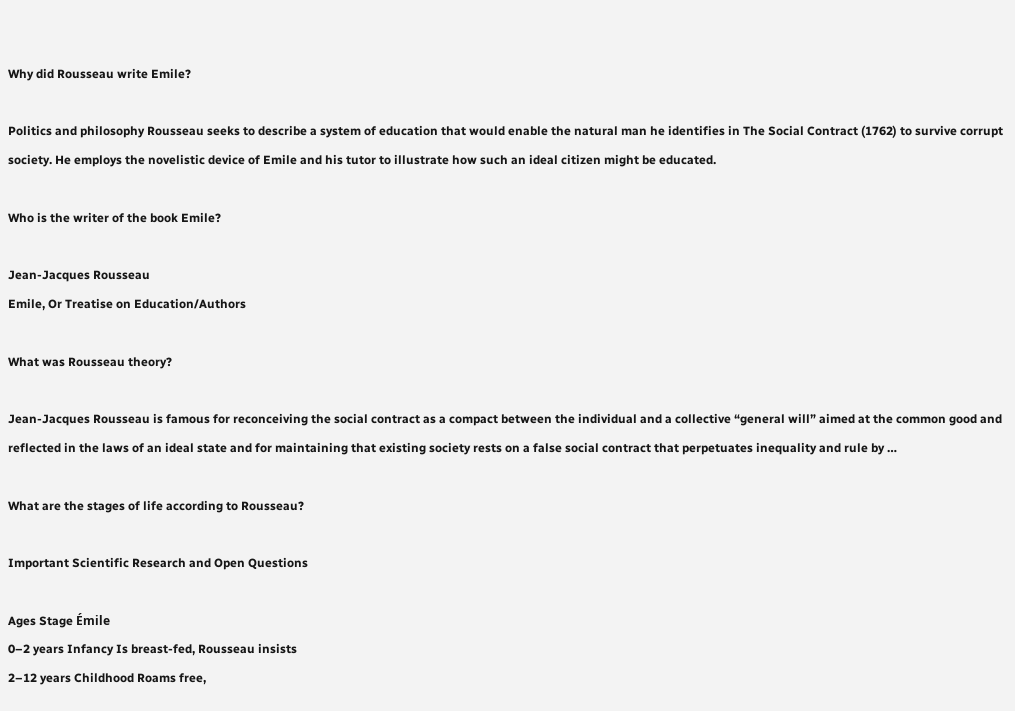Why did Rousseau write Emile?

Politics and philosophy Rousseau seeks to describe a system of education that would enable the natural man he identifies in The Social Contract (1762) to survive corrupt society. He employs the novelistic device of Emile and his tutor to illustrate how such an ideal citizen might be educated.

Who is the writer of the book Emile?

Jean-Jacques Rousseau
Emile, Or Treatise on Education/Authors

What was Rousseau theory?

Jean-Jacques Rousseau is famous for reconceiving the social contract as a compact between the individual and a collective “general will” aimed at the common good and reflected in the laws of an ideal state and for maintaining that existing society rests on a false social contract that perpetuates inequality and rule by …

What are the stages of life according to Rousseau?

Important Scientific Research and Open Questions

Ages Stage Émile
0–2 years Infancy Is breast-fed, Rousseau insists
2–12 years Childhood Roams free,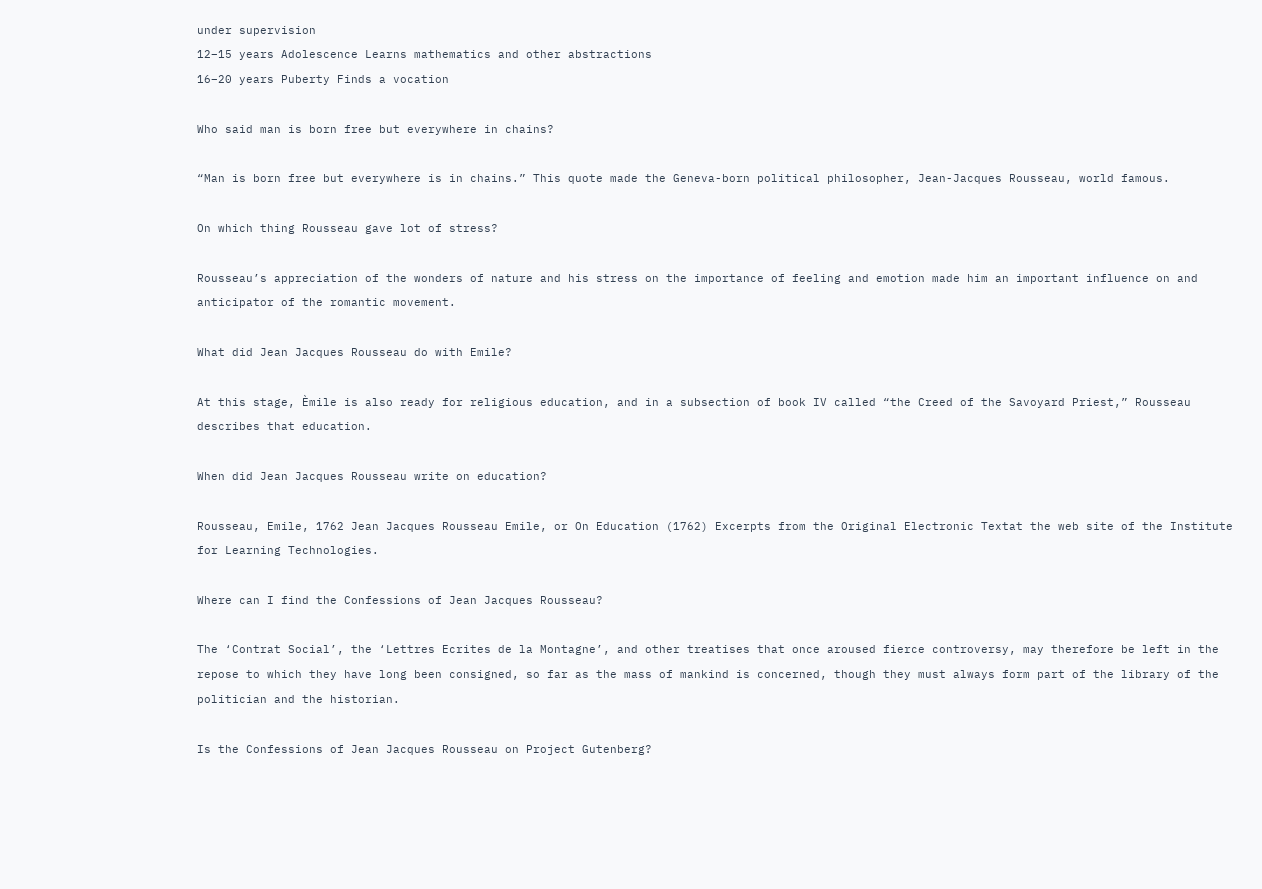under supervision
12–15 years Adolescence Learns mathematics and other abstractions
16–20 years Puberty Finds a vocation

Who said man is born free but everywhere in chains?

“Man is born free but everywhere is in chains.” This quote made the Geneva-born political philosopher, Jean-Jacques Rousseau, world famous.

On which thing Rousseau gave lot of stress?

Rousseau’s appreciation of the wonders of nature and his stress on the importance of feeling and emotion made him an important influence on and anticipator of the romantic movement.

What did Jean Jacques Rousseau do with Emile?

At this stage, Èmile is also ready for religious education, and in a subsection of book IV called “the Creed of the Savoyard Priest,” Rousseau describes that education.

When did Jean Jacques Rousseau write on education?

Rousseau, Emile, 1762 Jean Jacques Rousseau Emile, or On Education (1762) Excerpts from the Original Electronic Textat the web site of the Institute for Learning Technologies.

Where can I find the Confessions of Jean Jacques Rousseau?

The ‘Contrat Social’, the ‘Lettres Ecrites de la Montagne’, and other treatises that once aroused fierce controversy, may therefore be left in the repose to which they have long been consigned, so far as the mass of mankind is concerned, though they must always form part of the library of the politician and the historian.

Is the Confessions of Jean Jacques Rousseau on Project Gutenberg?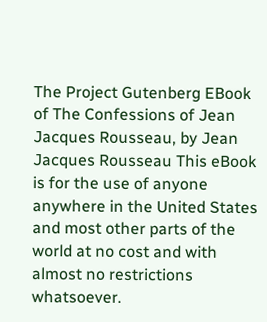The Project Gutenberg EBook of The Confessions of Jean Jacques Rousseau, by Jean Jacques Rousseau This eBook is for the use of anyone anywhere in the United States and most other parts of the world at no cost and with almost no restrictions whatsoever.